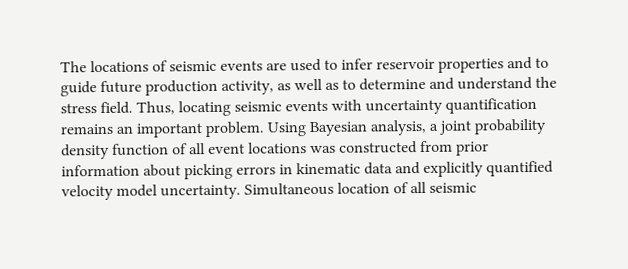The locations of seismic events are used to infer reservoir properties and to guide future production activity, as well as to determine and understand the stress field. Thus, locating seismic events with uncertainty quantification remains an important problem. Using Bayesian analysis, a joint probability density function of all event locations was constructed from prior information about picking errors in kinematic data and explicitly quantified velocity model uncertainty. Simultaneous location of all seismic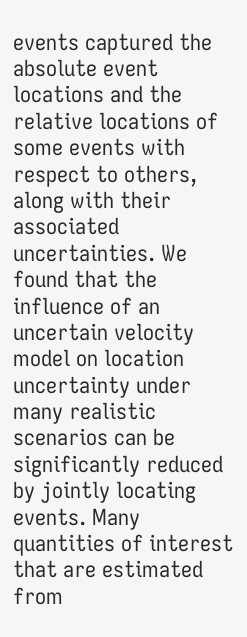events captured the absolute event locations and the relative locations of some events with respect to others, along with their associated uncertainties. We found that the influence of an uncertain velocity model on location uncertainty under many realistic scenarios can be significantly reduced by jointly locating events. Many quantities of interest that are estimated from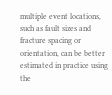multiple event locations, such as fault sizes and fracture spacing or orientation, can be better estimated in practice using the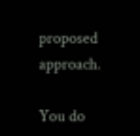proposed approach.

You do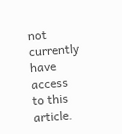not currently have access to this article.